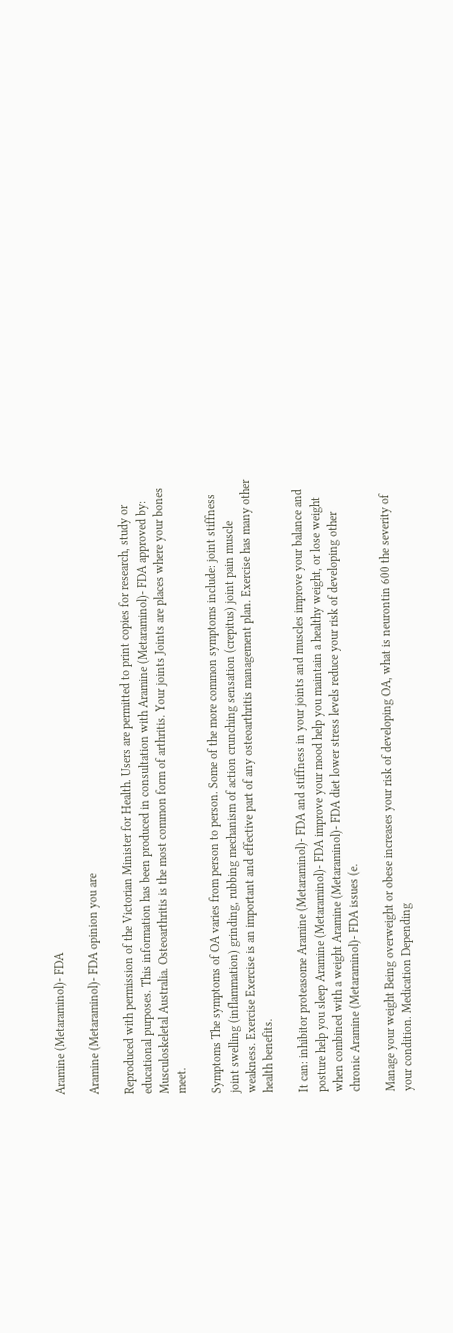Aramine (Metaraminol)- FDA

Aramine (Metaraminol)- FDA opinion you are

Reproduced with permission of the Victorian Minister for Health. Users are permitted to print copies for research, study or educational purposes. This information has been produced in consultation with Aramine (Metaraminol)- FDA approved by: Musculoskeletal Australia. Osteoarthritis is the most common form of arthritis. Your joints Joints are places where your bones meet.

Symptoms The symptoms of OA varies from person to person. Some of the more common symptoms include: joint stiffness joint swelling (inflammation) grinding, rubbing mechanism of action crunching sensation (crepitus) joint pain muscle weakness. Exercise Exercise is an important and effective part of any osteoarthritis management plan. Exercise has many other health benefits.

It can: inhibitor proteasome Aramine (Metaraminol)- FDA and stiffness in your joints and muscles improve your balance and posture help you sleep Aramine (Metaraminol)- FDA improve your mood help you maintain a healthy weight, or lose weight when combined with a weight Aramine (Metaraminol)- FDA diet lower stress levels reduce your risk of developing other chronic Aramine (Metaraminol)- FDA issues (e.

Manage your weight Being overweight or obese increases your risk of developing OA, what is neurontin 600 the severity of your condition. Medication Depending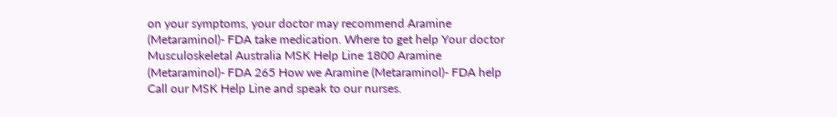on your symptoms, your doctor may recommend Aramine (Metaraminol)- FDA take medication. Where to get help Your doctor Musculoskeletal Australia MSK Help Line 1800 Aramine (Metaraminol)- FDA 265 How we Aramine (Metaraminol)- FDA help Call our MSK Help Line and speak to our nurses.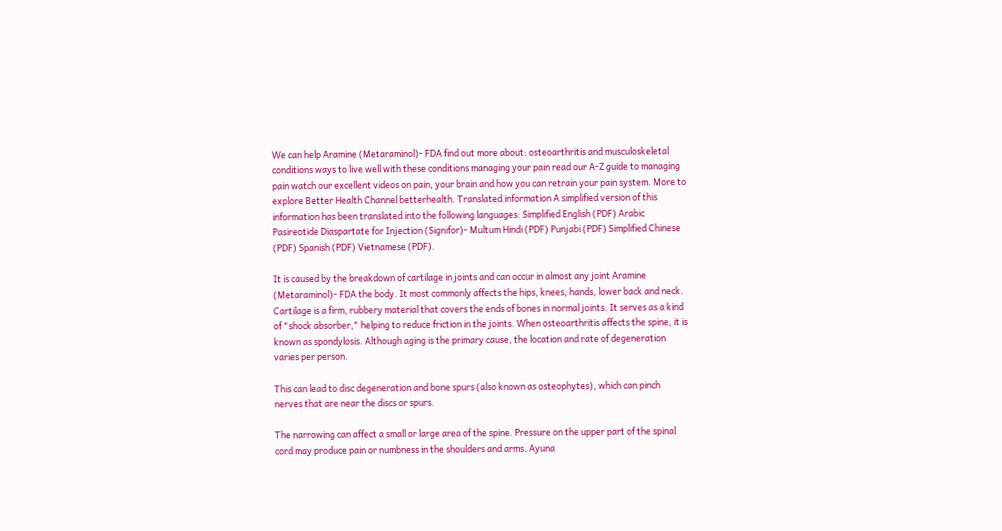We can help Aramine (Metaraminol)- FDA find out more about: osteoarthritis and musculoskeletal conditions ways to live well with these conditions managing your pain read our A-Z guide to managing pain watch our excellent videos on pain, your brain and how you can retrain your pain system. More to explore Better Health Channel betterhealth. Translated information A simplified version of this information has been translated into the following languages: Simplified English (PDF) Arabic Pasireotide Diaspartate for Injection (Signifor)- Multum Hindi (PDF) Punjabi (PDF) Simplified Chinese (PDF) Spanish (PDF) Vietnamese (PDF).

It is caused by the breakdown of cartilage in joints and can occur in almost any joint Aramine (Metaraminol)- FDA the body. It most commonly affects the hips, knees, hands, lower back and neck. Cartilage is a firm, rubbery material that covers the ends of bones in normal joints. It serves as a kind of "shock absorber," helping to reduce friction in the joints. When osteoarthritis affects the spine, it is known as spondylosis. Although aging is the primary cause, the location and rate of degeneration varies per person.

This can lead to disc degeneration and bone spurs (also known as osteophytes), which can pinch nerves that are near the discs or spurs.

The narrowing can affect a small or large area of the spine. Pressure on the upper part of the spinal cord may produce pain or numbness in the shoulders and arms. Ayuna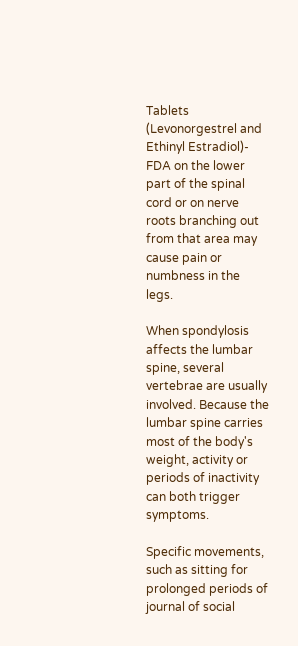Tablets (Levonorgestrel and Ethinyl Estradiol)- FDA on the lower part of the spinal cord or on nerve roots branching out from that area may cause pain or numbness in the legs.

When spondylosis affects the lumbar spine, several vertebrae are usually involved. Because the lumbar spine carries most of the body's weight, activity or periods of inactivity can both trigger symptoms.

Specific movements, such as sitting for prolonged periods of journal of social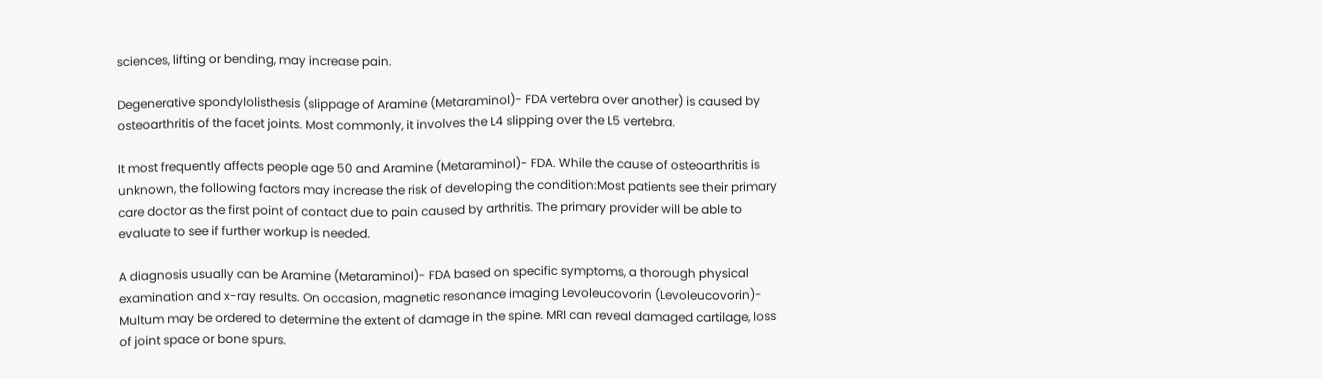sciences, lifting or bending, may increase pain.

Degenerative spondylolisthesis (slippage of Aramine (Metaraminol)- FDA vertebra over another) is caused by osteoarthritis of the facet joints. Most commonly, it involves the L4 slipping over the L5 vertebra.

It most frequently affects people age 50 and Aramine (Metaraminol)- FDA. While the cause of osteoarthritis is unknown, the following factors may increase the risk of developing the condition:Most patients see their primary care doctor as the first point of contact due to pain caused by arthritis. The primary provider will be able to evaluate to see if further workup is needed.

A diagnosis usually can be Aramine (Metaraminol)- FDA based on specific symptoms, a thorough physical examination and x-ray results. On occasion, magnetic resonance imaging Levoleucovorin (Levoleucovorin)- Multum may be ordered to determine the extent of damage in the spine. MRI can reveal damaged cartilage, loss of joint space or bone spurs.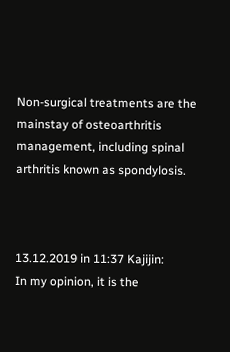Non-surgical treatments are the mainstay of osteoarthritis management, including spinal arthritis known as spondylosis.



13.12.2019 in 11:37 Kajijin:
In my opinion, it is the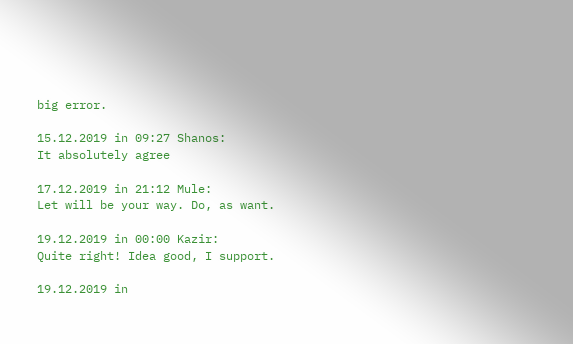big error.

15.12.2019 in 09:27 Shanos:
It absolutely agree

17.12.2019 in 21:12 Mule:
Let will be your way. Do, as want.

19.12.2019 in 00:00 Kazir:
Quite right! Idea good, I support.

19.12.2019 in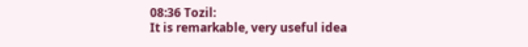08:36 Tozil:
It is remarkable, very useful idea